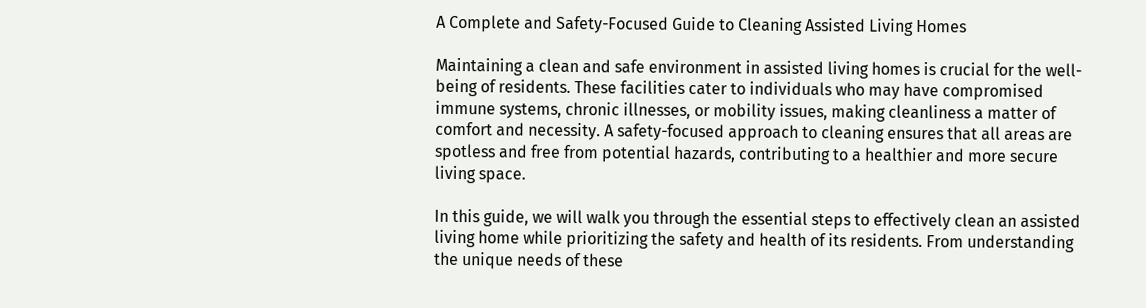A Complete and Safety-Focused Guide to Cleaning Assisted Living Homes

Maintaining a clean and safe environment in assisted living homes is crucial for the well-being of residents. These facilities cater to individuals who may have compromised immune systems, chronic illnesses, or mobility issues, making cleanliness a matter of comfort and necessity. A safety-focused approach to cleaning ensures that all areas are spotless and free from potential hazards, contributing to a healthier and more secure living space.

In this guide, we will walk you through the essential steps to effectively clean an assisted living home while prioritizing the safety and health of its residents. From understanding the unique needs of these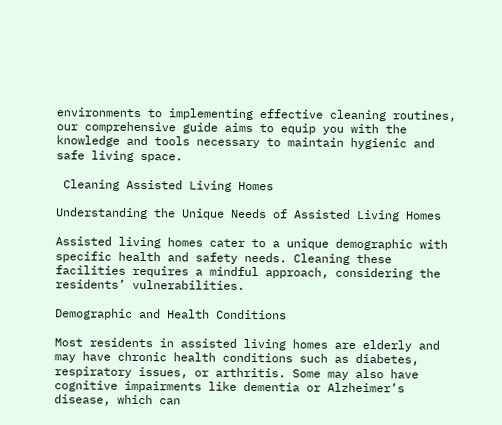environments to implementing effective cleaning routines, our comprehensive guide aims to equip you with the knowledge and tools necessary to maintain hygienic and safe living space.

 Cleaning Assisted Living Homes

Understanding the Unique Needs of Assisted Living Homes

Assisted living homes cater to a unique demographic with specific health and safety needs. Cleaning these facilities requires a mindful approach, considering the residents’ vulnerabilities.

Demographic and Health Conditions

Most residents in assisted living homes are elderly and may have chronic health conditions such as diabetes, respiratory issues, or arthritis. Some may also have cognitive impairments like dementia or Alzheimer’s disease, which can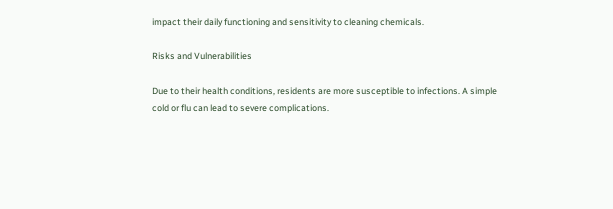impact their daily functioning and sensitivity to cleaning chemicals.

Risks and Vulnerabilities

Due to their health conditions, residents are more susceptible to infections. A simple cold or flu can lead to severe complications.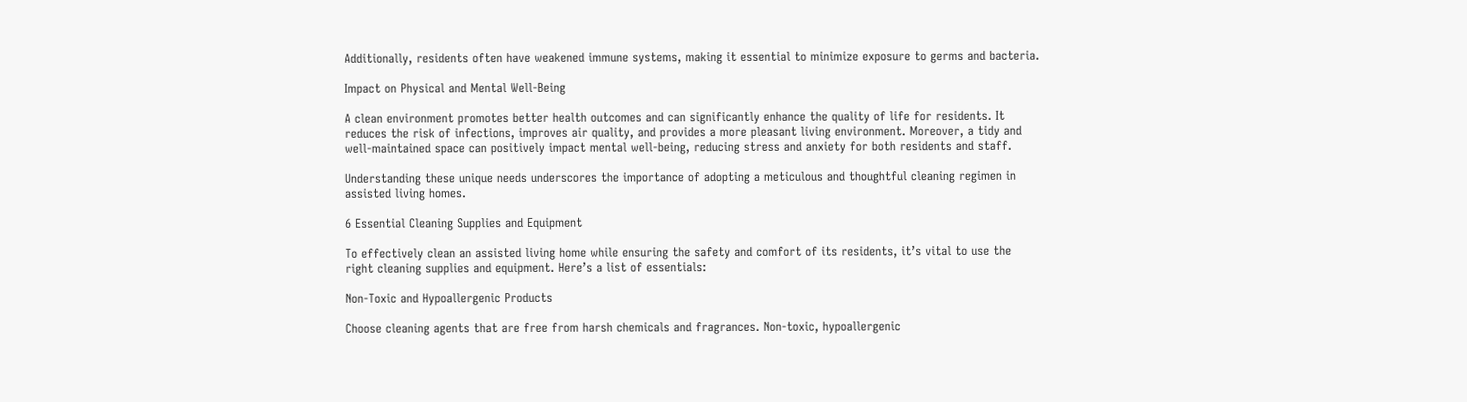Additionally, residents often have weakened immune systems, making it essential to minimize exposure to germs and bacteria.

Impact on Physical and Mental Well-Being

A clean environment promotes better health outcomes and can significantly enhance the quality of life for residents. It reduces the risk of infections, improves air quality, and provides a more pleasant living environment. Moreover, a tidy and well-maintained space can positively impact mental well-being, reducing stress and anxiety for both residents and staff.

Understanding these unique needs underscores the importance of adopting a meticulous and thoughtful cleaning regimen in assisted living homes.

6 Essential Cleaning Supplies and Equipment

To effectively clean an assisted living home while ensuring the safety and comfort of its residents, it’s vital to use the right cleaning supplies and equipment. Here’s a list of essentials:

Non-Toxic and Hypoallergenic Products

Choose cleaning agents that are free from harsh chemicals and fragrances. Non-toxic, hypoallergenic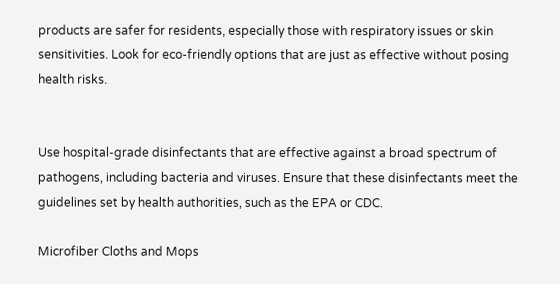products are safer for residents, especially those with respiratory issues or skin sensitivities. Look for eco-friendly options that are just as effective without posing health risks.


Use hospital-grade disinfectants that are effective against a broad spectrum of pathogens, including bacteria and viruses. Ensure that these disinfectants meet the guidelines set by health authorities, such as the EPA or CDC.

Microfiber Cloths and Mops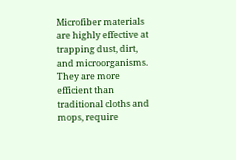Microfiber materials are highly effective at trapping dust, dirt, and microorganisms. They are more efficient than traditional cloths and mops, require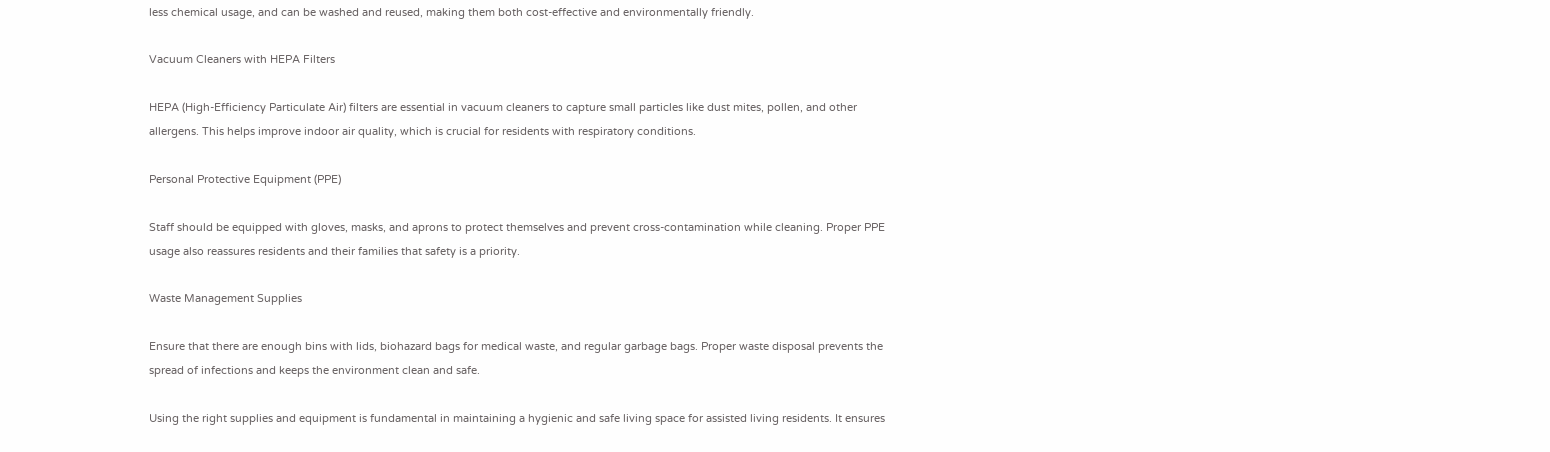less chemical usage, and can be washed and reused, making them both cost-effective and environmentally friendly.

Vacuum Cleaners with HEPA Filters

HEPA (High-Efficiency Particulate Air) filters are essential in vacuum cleaners to capture small particles like dust mites, pollen, and other allergens. This helps improve indoor air quality, which is crucial for residents with respiratory conditions.

Personal Protective Equipment (PPE)

Staff should be equipped with gloves, masks, and aprons to protect themselves and prevent cross-contamination while cleaning. Proper PPE usage also reassures residents and their families that safety is a priority.

Waste Management Supplies

Ensure that there are enough bins with lids, biohazard bags for medical waste, and regular garbage bags. Proper waste disposal prevents the spread of infections and keeps the environment clean and safe.

Using the right supplies and equipment is fundamental in maintaining a hygienic and safe living space for assisted living residents. It ensures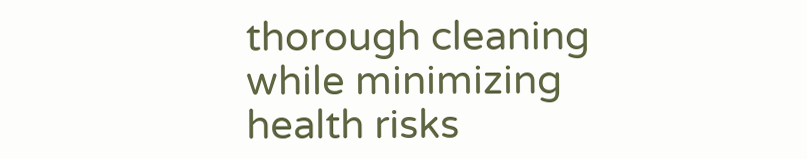thorough cleaning while minimizing health risks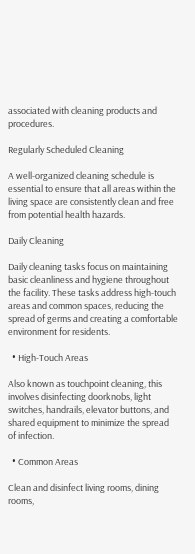associated with cleaning products and procedures.

Regularly Scheduled Cleaning

A well-organized cleaning schedule is essential to ensure that all areas within the living space are consistently clean and free from potential health hazards.

Daily Cleaning

Daily cleaning tasks focus on maintaining basic cleanliness and hygiene throughout the facility. These tasks address high-touch areas and common spaces, reducing the spread of germs and creating a comfortable environment for residents.

  • High-Touch Areas

Also known as touchpoint cleaning, this involves disinfecting doorknobs, light switches, handrails, elevator buttons, and shared equipment to minimize the spread of infection.

  • Common Areas

Clean and disinfect living rooms, dining rooms,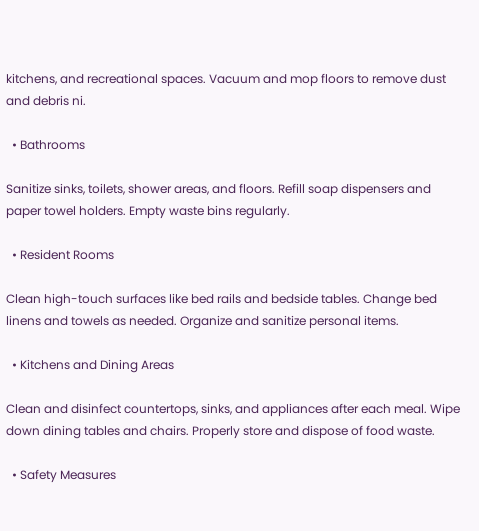kitchens, and recreational spaces. Vacuum and mop floors to remove dust and debris ni.

  • Bathrooms

Sanitize sinks, toilets, shower areas, and floors. Refill soap dispensers and paper towel holders. Empty waste bins regularly.

  • Resident Rooms

Clean high-touch surfaces like bed rails and bedside tables. Change bed linens and towels as needed. Organize and sanitize personal items.

  • Kitchens and Dining Areas

Clean and disinfect countertops, sinks, and appliances after each meal. Wipe down dining tables and chairs. Properly store and dispose of food waste.

  • Safety Measures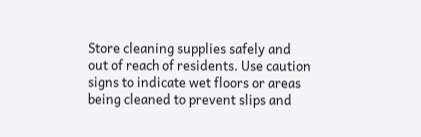Store cleaning supplies safely and out of reach of residents. Use caution signs to indicate wet floors or areas being cleaned to prevent slips and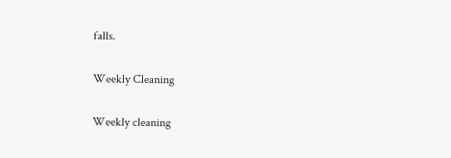falls.

Weekly Cleaning

Weekly cleaning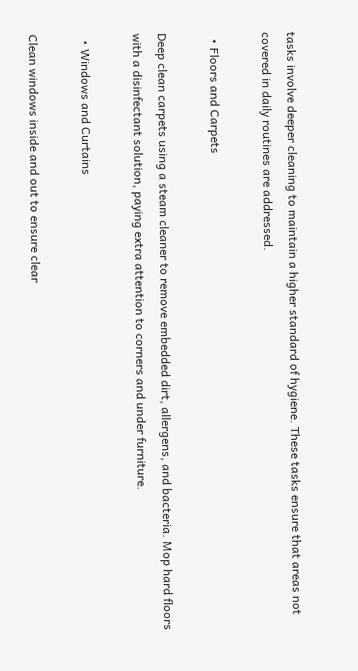tasks involve deeper cleaning to maintain a higher standard of hygiene. These tasks ensure that areas not covered in daily routines are addressed.

  • Floors and Carpets

Deep clean carpets using a steam cleaner to remove embedded dirt, allergens, and bacteria. Mop hard floors with a disinfectant solution, paying extra attention to corners and under furniture.

  • Windows and Curtains

Clean windows inside and out to ensure clear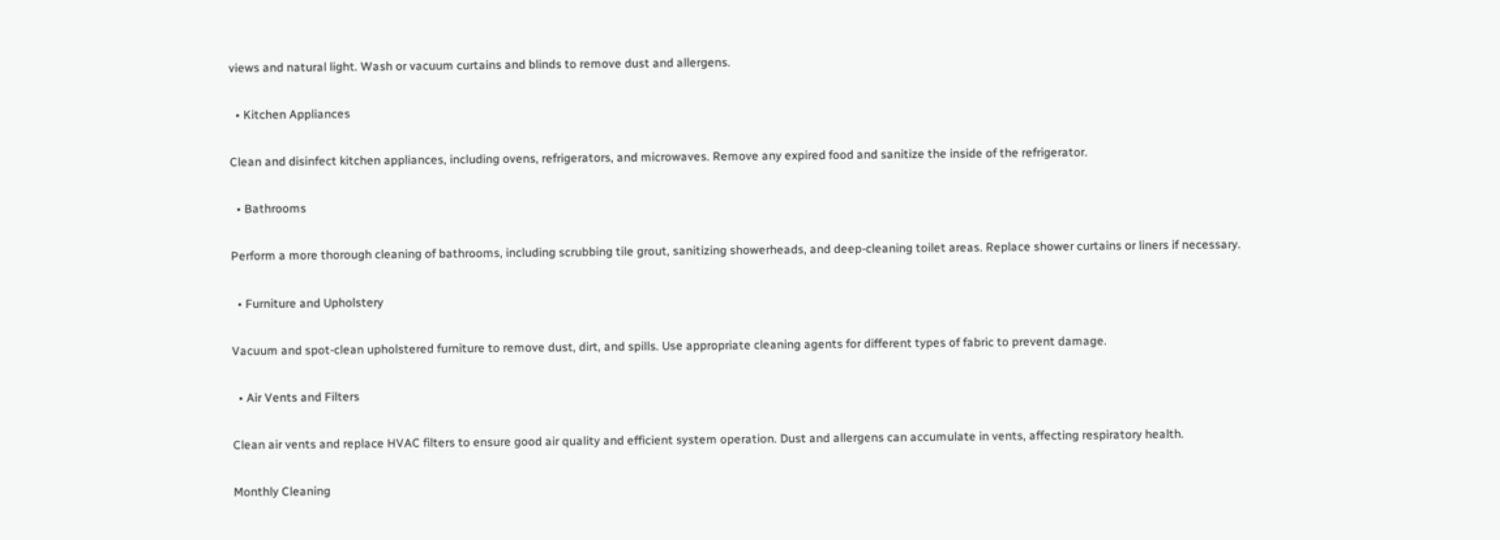views and natural light. Wash or vacuum curtains and blinds to remove dust and allergens.

  • Kitchen Appliances

Clean and disinfect kitchen appliances, including ovens, refrigerators, and microwaves. Remove any expired food and sanitize the inside of the refrigerator.

  • Bathrooms

Perform a more thorough cleaning of bathrooms, including scrubbing tile grout, sanitizing showerheads, and deep-cleaning toilet areas. Replace shower curtains or liners if necessary.

  • Furniture and Upholstery

Vacuum and spot-clean upholstered furniture to remove dust, dirt, and spills. Use appropriate cleaning agents for different types of fabric to prevent damage.

  • Air Vents and Filters

Clean air vents and replace HVAC filters to ensure good air quality and efficient system operation. Dust and allergens can accumulate in vents, affecting respiratory health.

Monthly Cleaning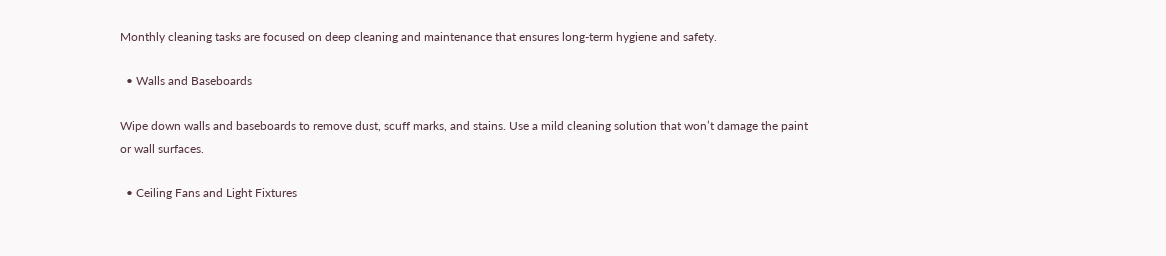Monthly cleaning tasks are focused on deep cleaning and maintenance that ensures long-term hygiene and safety.

  • Walls and Baseboards

Wipe down walls and baseboards to remove dust, scuff marks, and stains. Use a mild cleaning solution that won’t damage the paint or wall surfaces.

  • Ceiling Fans and Light Fixtures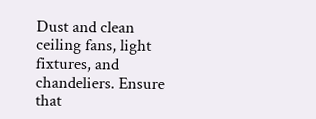Dust and clean ceiling fans, light fixtures, and chandeliers. Ensure that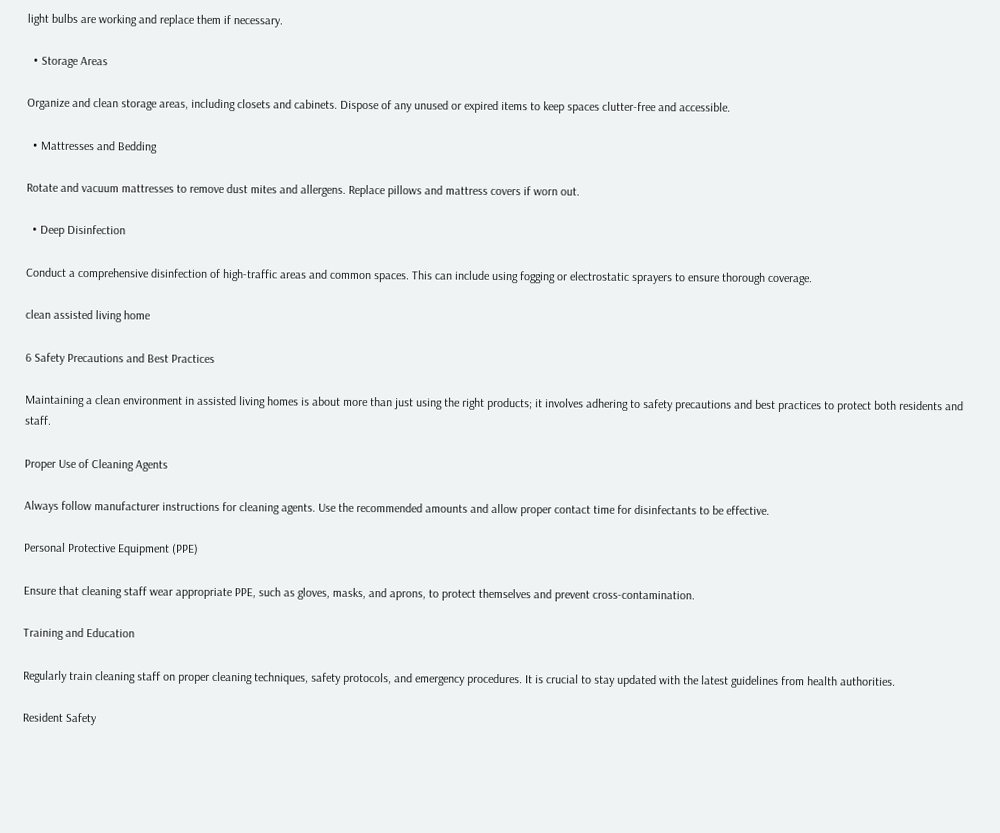light bulbs are working and replace them if necessary.

  • Storage Areas

Organize and clean storage areas, including closets and cabinets. Dispose of any unused or expired items to keep spaces clutter-free and accessible.

  • Mattresses and Bedding

Rotate and vacuum mattresses to remove dust mites and allergens. Replace pillows and mattress covers if worn out.

  • Deep Disinfection

Conduct a comprehensive disinfection of high-traffic areas and common spaces. This can include using fogging or electrostatic sprayers to ensure thorough coverage.

clean assisted living home

6 Safety Precautions and Best Practices

Maintaining a clean environment in assisted living homes is about more than just using the right products; it involves adhering to safety precautions and best practices to protect both residents and staff.

Proper Use of Cleaning Agents

Always follow manufacturer instructions for cleaning agents. Use the recommended amounts and allow proper contact time for disinfectants to be effective.

Personal Protective Equipment (PPE)

Ensure that cleaning staff wear appropriate PPE, such as gloves, masks, and aprons, to protect themselves and prevent cross-contamination.

Training and Education

Regularly train cleaning staff on proper cleaning techniques, safety protocols, and emergency procedures. It is crucial to stay updated with the latest guidelines from health authorities.

Resident Safety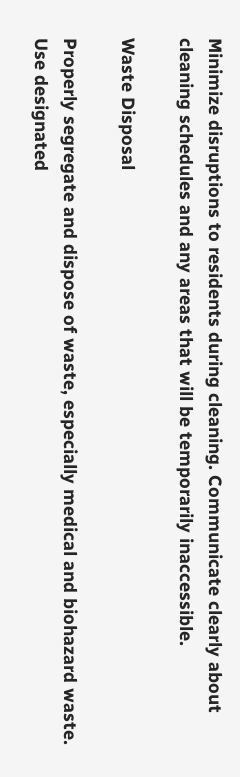Minimize disruptions to residents during cleaning. Communicate clearly about cleaning schedules and any areas that will be temporarily inaccessible.

Waste Disposal

Properly segregate and dispose of waste, especially medical and biohazard waste. Use designated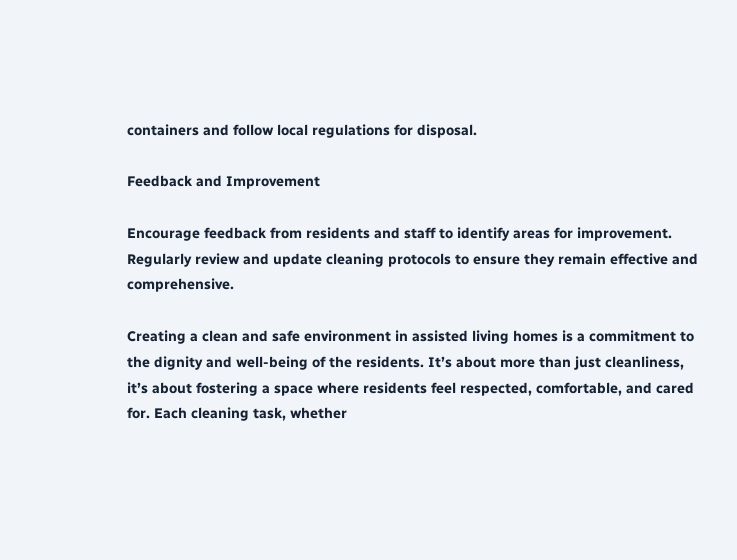containers and follow local regulations for disposal.

Feedback and Improvement

Encourage feedback from residents and staff to identify areas for improvement. Regularly review and update cleaning protocols to ensure they remain effective and comprehensive.

Creating a clean and safe environment in assisted living homes is a commitment to the dignity and well-being of the residents. It’s about more than just cleanliness, it’s about fostering a space where residents feel respected, comfortable, and cared for. Each cleaning task, whether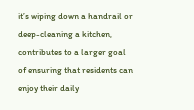it’s wiping down a handrail or deep-cleaning a kitchen, contributes to a larger goal of ensuring that residents can enjoy their daily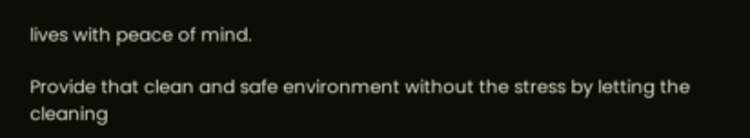lives with peace of mind.

Provide that clean and safe environment without the stress by letting the cleaning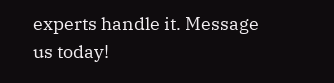experts handle it. Message us today!